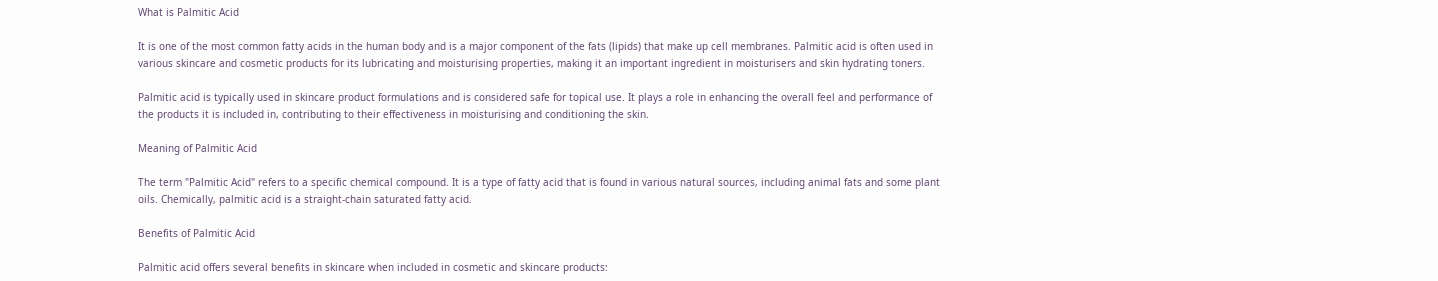What is Palmitic Acid

It is one of the most common fatty acids in the human body and is a major component of the fats (lipids) that make up cell membranes. Palmitic acid is often used in various skincare and cosmetic products for its lubricating and moisturising properties, making it an important ingredient in moisturisers and skin hydrating toners.

Palmitic acid is typically used in skincare product formulations and is considered safe for topical use. It plays a role in enhancing the overall feel and performance of the products it is included in, contributing to their effectiveness in moisturising and conditioning the skin.

Meaning of Palmitic Acid

The term "Palmitic Acid" refers to a specific chemical compound. It is a type of fatty acid that is found in various natural sources, including animal fats and some plant oils. Chemically, palmitic acid is a straight-chain saturated fatty acid.

Benefits of Palmitic Acid

Palmitic acid offers several benefits in skincare when included in cosmetic and skincare products: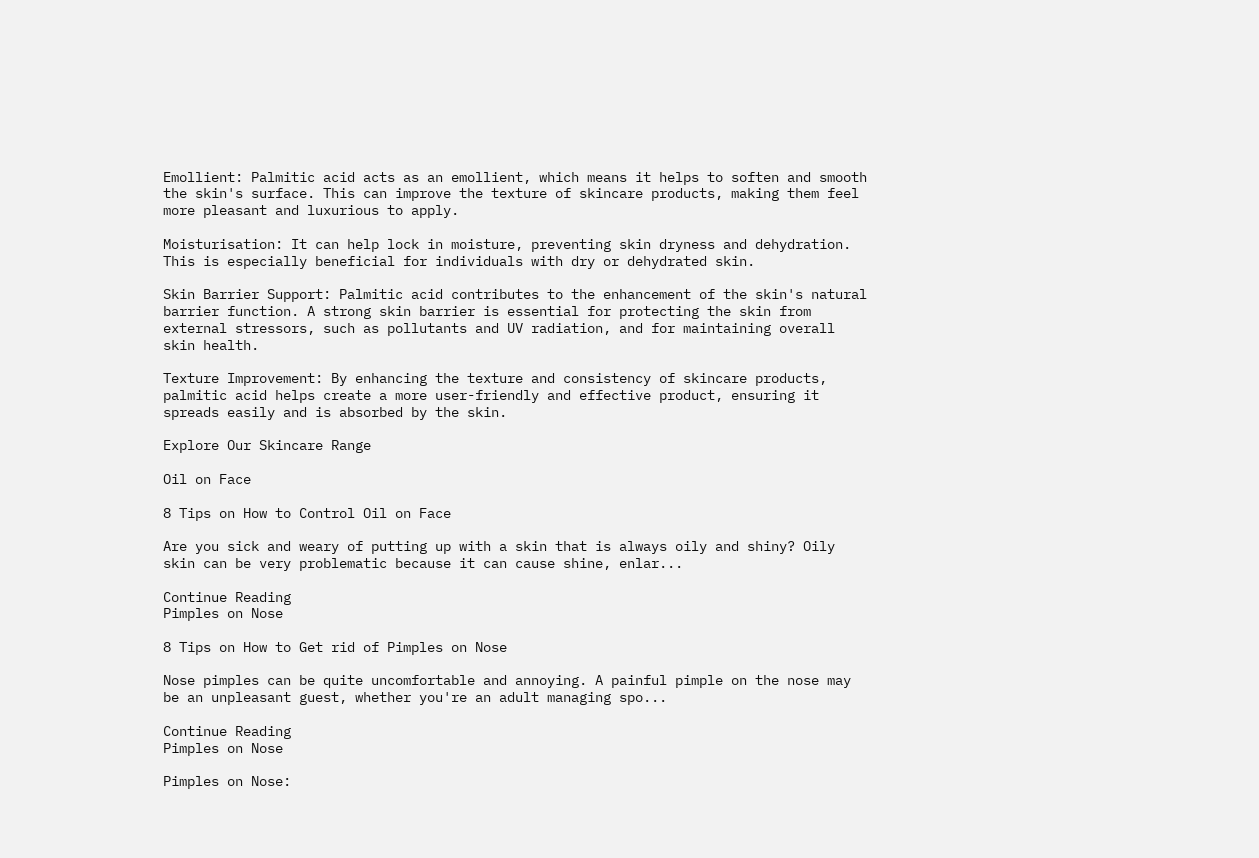Emollient: Palmitic acid acts as an emollient, which means it helps to soften and smooth the skin's surface. This can improve the texture of skincare products, making them feel more pleasant and luxurious to apply.

Moisturisation: It can help lock in moisture, preventing skin dryness and dehydration. This is especially beneficial for individuals with dry or dehydrated skin.

Skin Barrier Support: Palmitic acid contributes to the enhancement of the skin's natural barrier function. A strong skin barrier is essential for protecting the skin from external stressors, such as pollutants and UV radiation, and for maintaining overall skin health.

Texture Improvement: By enhancing the texture and consistency of skincare products, palmitic acid helps create a more user-friendly and effective product, ensuring it spreads easily and is absorbed by the skin.

Explore Our Skincare Range

Oil on Face

8 Tips on How to Control Oil on Face

Are you sick and weary of putting up with a skin that is always oily and shiny? Oily skin can be very problematic because it can cause shine, enlar...

Continue Reading
Pimples on Nose

8 Tips on How to Get rid of Pimples on Nose

Nose pimples can be quite uncomfortable and annoying. A painful pimple on the nose may be an unpleasant guest, whether you're an adult managing spo...

Continue Reading
Pimples on Nose

Pimples on Nose: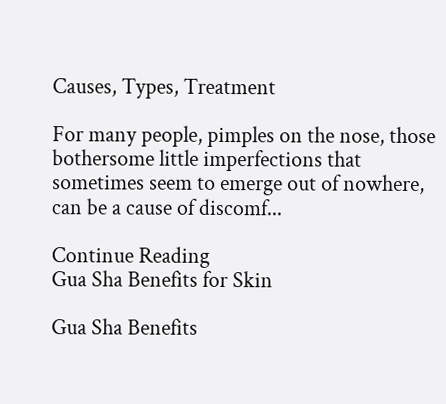Causes, Types, Treatment

For many people, pimples on the nose, those bothersome little imperfections that sometimes seem to emerge out of nowhere, can be a cause of discomf...

Continue Reading
Gua Sha Benefits for Skin

Gua Sha Benefits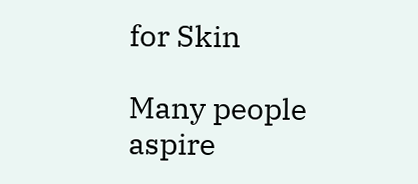for Skin

Many people aspire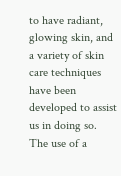to have radiant, glowing skin, and a variety of skin care techniques have been developed to assist us in doing so. The use of a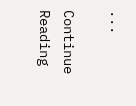...

Continue Reading